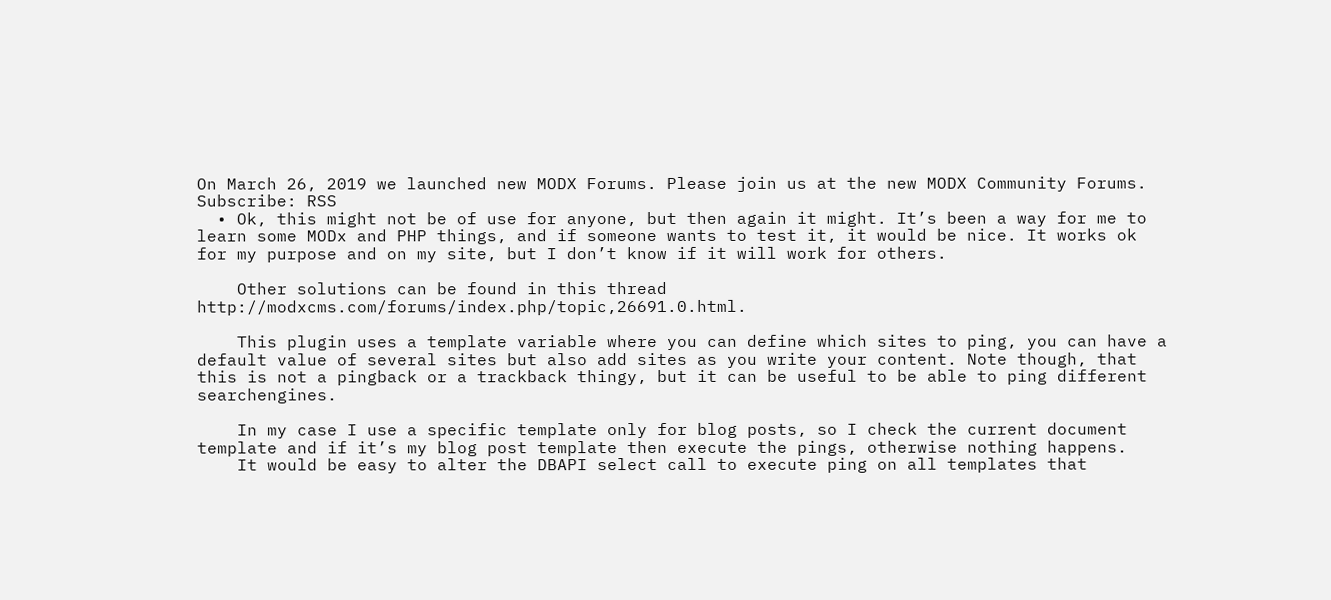On March 26, 2019 we launched new MODX Forums. Please join us at the new MODX Community Forums.
Subscribe: RSS
  • Ok, this might not be of use for anyone, but then again it might. It’s been a way for me to learn some MODx and PHP things, and if someone wants to test it, it would be nice. It works ok for my purpose and on my site, but I don’t know if it will work for others.

    Other solutions can be found in this thread http://modxcms.com/forums/index.php/topic,26691.0.html.

    This plugin uses a template variable where you can define which sites to ping, you can have a default value of several sites but also add sites as you write your content. Note though, that this is not a pingback or a trackback thingy, but it can be useful to be able to ping different searchengines.

    In my case I use a specific template only for blog posts, so I check the current document template and if it’s my blog post template then execute the pings, otherwise nothing happens.
    It would be easy to alter the DBAPI select call to execute ping on all templates that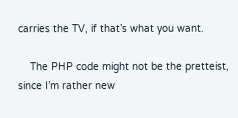carries the TV, if that’s what you want.

    The PHP code might not be the pretteist, since I’m rather new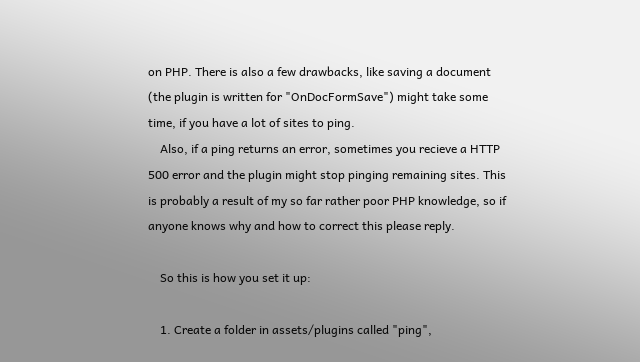on PHP. There is also a few drawbacks, like saving a document (the plugin is written for "OnDocFormSave") might take some time, if you have a lot of sites to ping.
    Also, if a ping returns an error, sometimes you recieve a HTTP 500 error and the plugin might stop pinging remaining sites. This is probably a result of my so far rather poor PHP knowledge, so if anyone knows why and how to correct this please reply.

    So this is how you set it up:

    1. Create a folder in assets/plugins called "ping",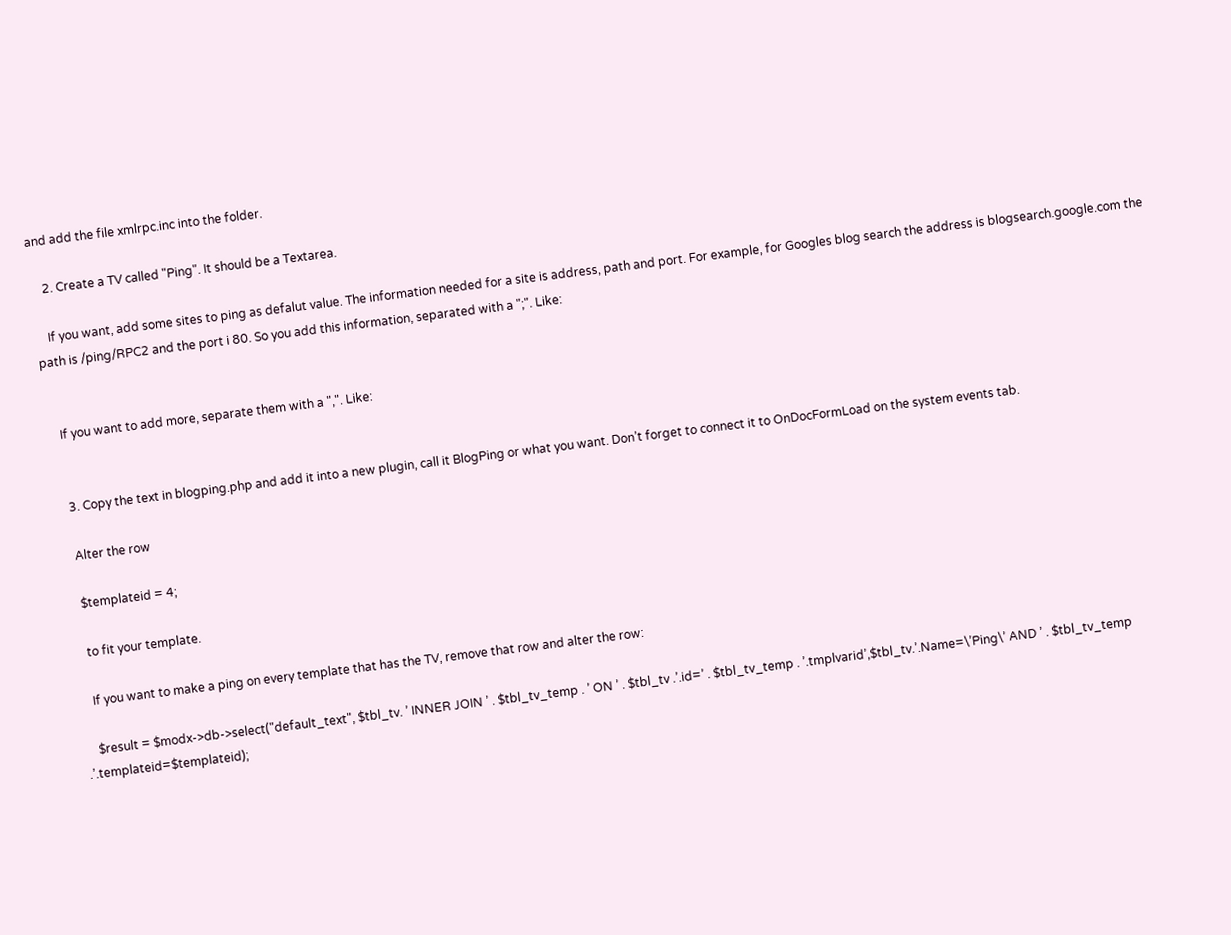and add the file xmlrpc.inc into the folder.

    2. Create a TV called "Ping". It should be a Textarea.

    If you want, add some sites to ping as defalut value. The information needed for a site is address, path and port. For example, for Googles blog search the address is blogsearch.google.com the path is /ping/RPC2 and the port i 80. So you add this information, separated with a ";". Like:


    If you want to add more, separate them with a ",". Like:


    3. Copy the text in blogping.php and add it into a new plugin, call it BlogPing or what you want. Don’t forget to connect it to OnDocFormLoad on the system events tab.

    Alter the row

    $templateid = 4;

    to fit your template.

    If you want to make a ping on every template that has the TV, remove that row and alter the row:

    $result = $modx->db->select("default_text", $tbl_tv. ’ INNER JOIN ’ . $tbl_tv_temp . ’ ON ’ . $tbl_tv .’.id=’ . $tbl_tv_temp . ’.tmplvarid’,$tbl_tv.’.Name=\’Ping\’ AND ’ . $tbl_tv_temp .’.templateid=$templateid);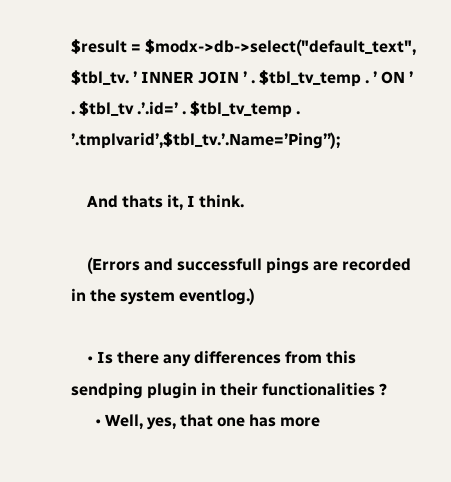$result = $modx->db->select("default_text", $tbl_tv. ’ INNER JOIN ’ . $tbl_tv_temp . ’ ON ’ . $tbl_tv .’.id=’ . $tbl_tv_temp . ’.tmplvarid’,$tbl_tv.’.Name=’Ping’’);

    And thats it, I think.

    (Errors and successfull pings are recorded in the system eventlog.)

    • Is there any differences from this sendping plugin in their functionalities ?
      • Well, yes, that one has more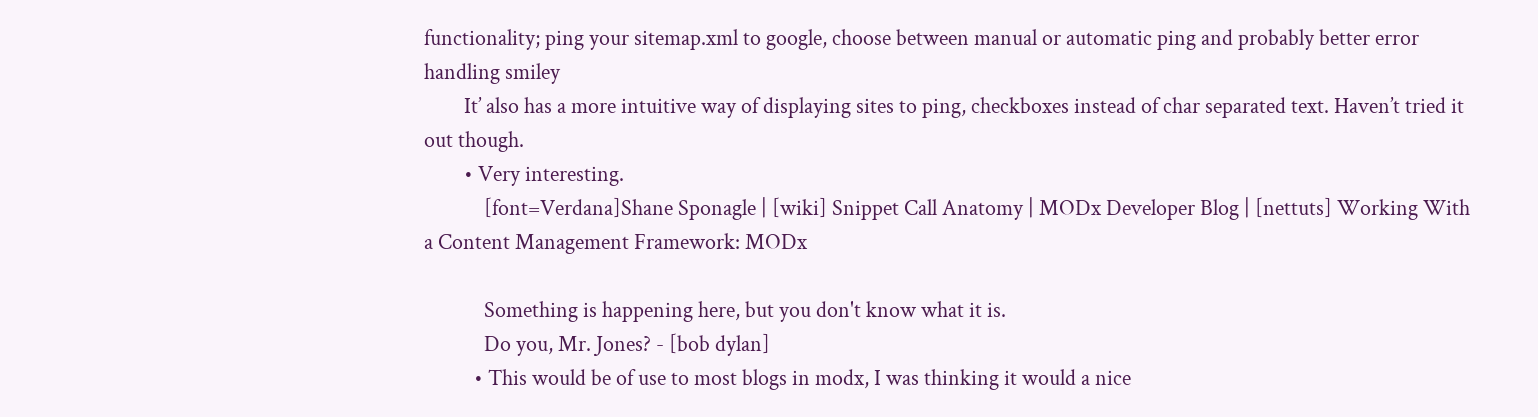functionality; ping your sitemap.xml to google, choose between manual or automatic ping and probably better error handling smiley
        It’ also has a more intuitive way of displaying sites to ping, checkboxes instead of char separated text. Haven’t tried it out though.
        • Very interesting.
            [font=Verdana]Shane Sponagle | [wiki] Snippet Call Anatomy | MODx Developer Blog | [nettuts] Working With a Content Management Framework: MODx

            Something is happening here, but you don't know what it is.
            Do you, Mr. Jones? - [bob dylan]
          • This would be of use to most blogs in modx, I was thinking it would a nice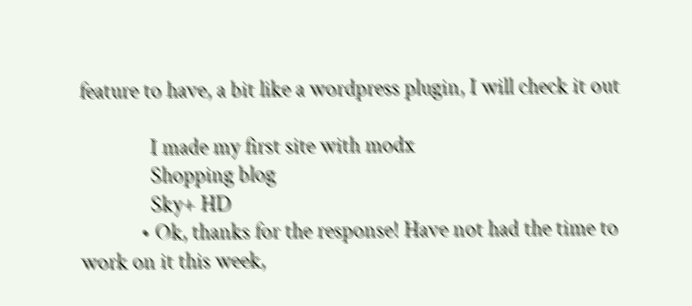feature to have, a bit like a wordpress plugin, I will check it out

              I made my first site with modx
              Shopping blog
              Sky+ HD
            • Ok, thanks for the response! Have not had the time to work on it this week,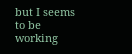but I seems to be working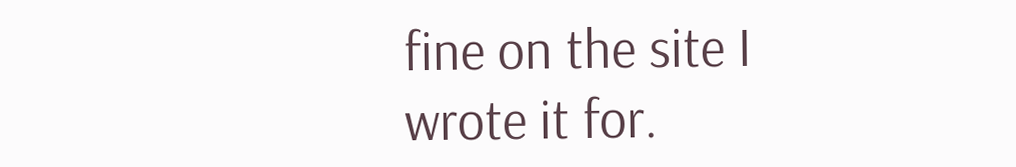fine on the site I wrote it for.